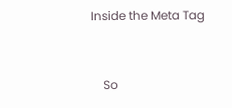Inside the Meta Tag


    So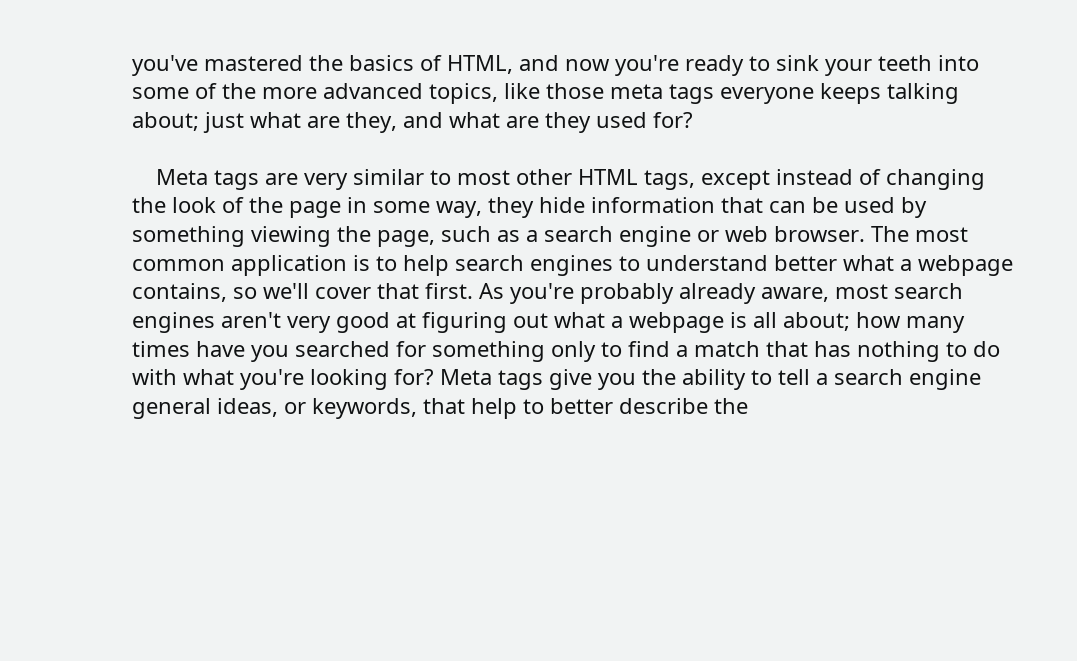you've mastered the basics of HTML, and now you're ready to sink your teeth into some of the more advanced topics, like those meta tags everyone keeps talking about; just what are they, and what are they used for?

    Meta tags are very similar to most other HTML tags, except instead of changing the look of the page in some way, they hide information that can be used by something viewing the page, such as a search engine or web browser. The most common application is to help search engines to understand better what a webpage contains, so we'll cover that first. As you're probably already aware, most search engines aren't very good at figuring out what a webpage is all about; how many times have you searched for something only to find a match that has nothing to do with what you're looking for? Meta tags give you the ability to tell a search engine general ideas, or keywords, that help to better describe the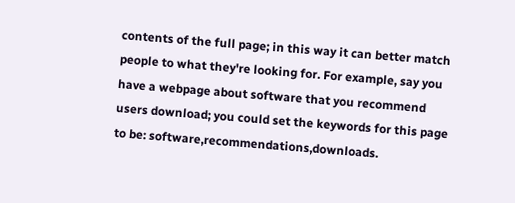contents of the full page; in this way it can better match people to what they're looking for. For example, say you have a webpage about software that you recommend users download; you could set the keywords for this page to be: software,recommendations,downloads.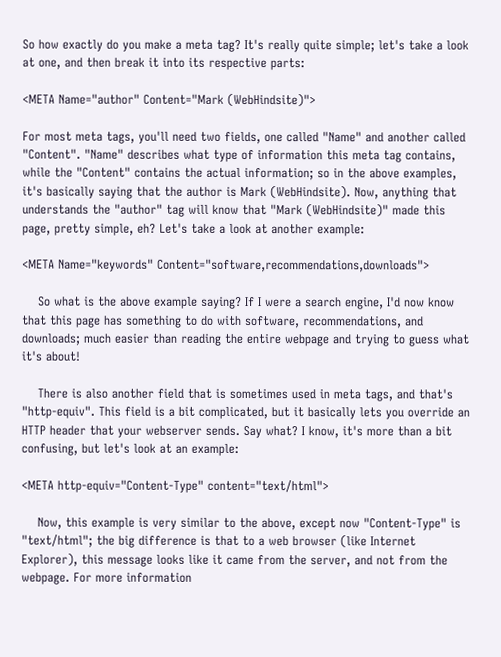So how exactly do you make a meta tag? It's really quite simple; let's take a look at one, and then break it into its respective parts:

<META Name="author" Content="Mark (WebHindsite)">

For most meta tags, you'll need two fields, one called "Name" and another called "Content". "Name" describes what type of information this meta tag contains, while the "Content" contains the actual information; so in the above examples, it's basically saying that the author is Mark (WebHindsite). Now, anything that understands the "author" tag will know that "Mark (WebHindsite)" made this page, pretty simple, eh? Let's take a look at another example:

<META Name="keywords" Content="software,recommendations,downloads">

    So what is the above example saying? If I were a search engine, I'd now know that this page has something to do with software, recommendations, and downloads; much easier than reading the entire webpage and trying to guess what it's about!

    There is also another field that is sometimes used in meta tags, and that's "http-equiv". This field is a bit complicated, but it basically lets you override an HTTP header that your webserver sends. Say what? I know, it's more than a bit confusing, but let's look at an example:

<META http-equiv="Content-Type" content="text/html">

    Now, this example is very similar to the above, except now "Content-Type" is "text/html"; the big difference is that to a web browser (like Internet Explorer), this message looks like it came from the server, and not from the webpage. For more information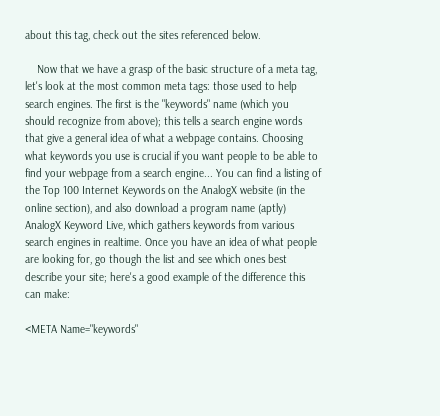about this tag, check out the sites referenced below.

    Now that we have a grasp of the basic structure of a meta tag, let's look at the most common meta tags: those used to help search engines. The first is the "keywords" name (which you should recognize from above); this tells a search engine words that give a general idea of what a webpage contains. Choosing what keywords you use is crucial if you want people to be able to find your webpage from a search engine... You can find a listing of the Top 100 Internet Keywords on the AnalogX website (in the online section), and also download a program name (aptly) AnalogX Keyword Live, which gathers keywords from various search engines in realtime. Once you have an idea of what people are looking for, go though the list and see which ones best describe your site; here's a good example of the difference this can make:

<META Name="keywords"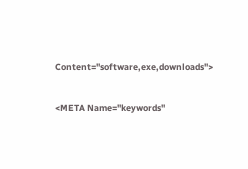Content="software,exe,downloads">


<META Name="keywords"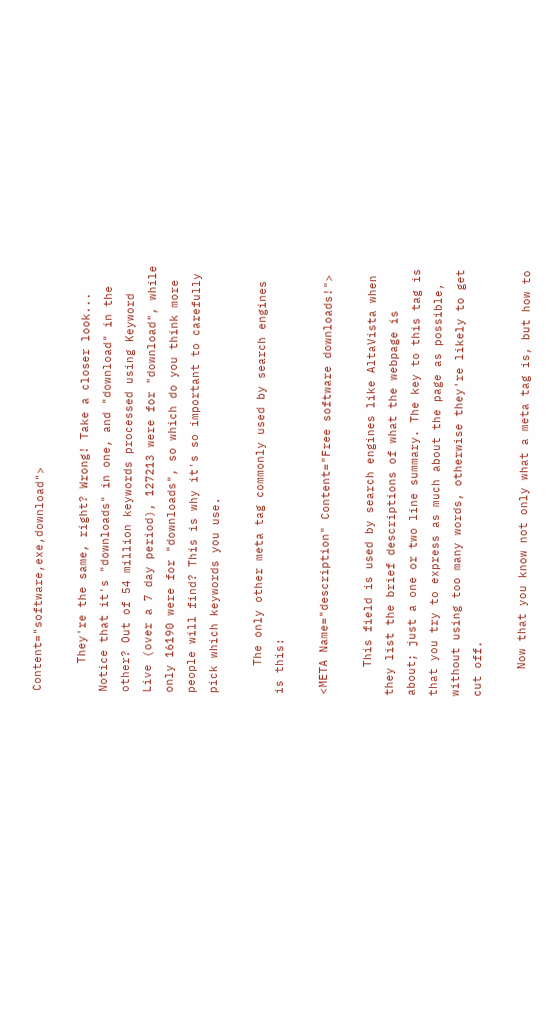Content="software,exe,download">

    They're the same, right? Wrong! Take a closer look... Notice that it's "downloads" in one, and "download" in the other? Out of 54 million keywords processed using Keyword Live (over a 7 day period), 127213 were for "download", while only 16190 were for "downloads", so which do you think more people will find? This is why it's so important to carefully pick which keywords you use.

    The only other meta tag commonly used by search engines is this:

<META Name="description" Content="Free software downloads!">

    This field is used by search engines like AltaVista when they list the brief descriptions of what the webpage is about; just a one or two line summary. The key to this tag is that you try to express as much about the page as possible, without using too many words, otherwise they're likely to get cut off.

    Now that you know not only what a meta tag is, but how to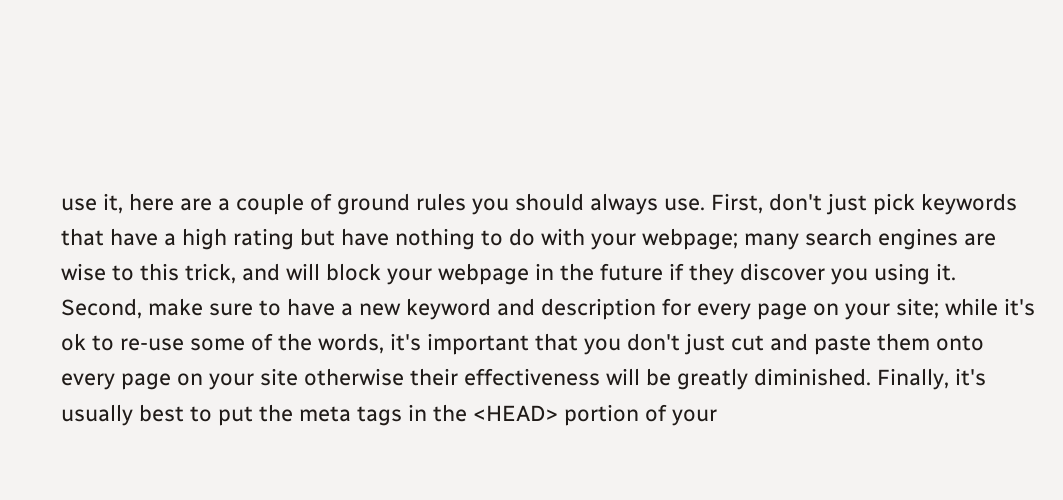use it, here are a couple of ground rules you should always use. First, don't just pick keywords that have a high rating but have nothing to do with your webpage; many search engines are wise to this trick, and will block your webpage in the future if they discover you using it. Second, make sure to have a new keyword and description for every page on your site; while it's ok to re-use some of the words, it's important that you don't just cut and paste them onto every page on your site otherwise their effectiveness will be greatly diminished. Finally, it's usually best to put the meta tags in the <HEAD> portion of your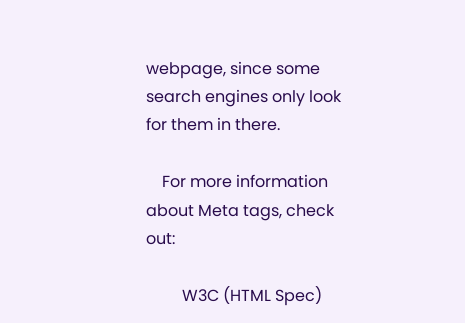webpage, since some search engines only look for them in there.

    For more information about Meta tags, check out:

         W3C (HTML Spec)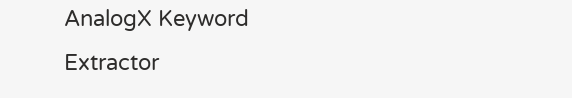AnalogX Keyword Extractor